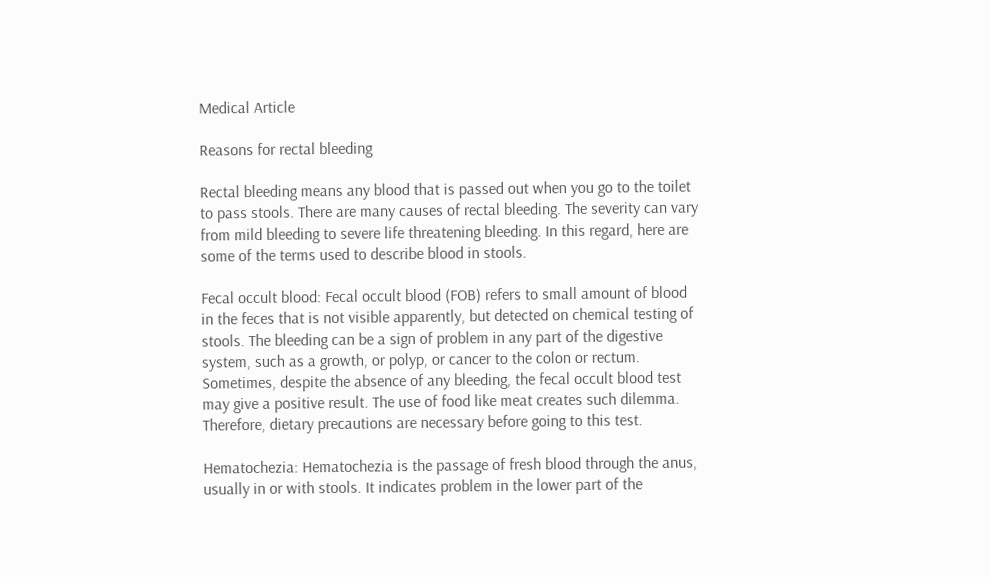Medical Article

Reasons for rectal bleeding

Rectal bleeding means any blood that is passed out when you go to the toilet to pass stools. There are many causes of rectal bleeding. The severity can vary from mild bleeding to severe life threatening bleeding. In this regard, here are some of the terms used to describe blood in stools.

Fecal occult blood: Fecal occult blood (FOB) refers to small amount of blood in the feces that is not visible apparently, but detected on chemical testing of stools. The bleeding can be a sign of problem in any part of the digestive system, such as a growth, or polyp, or cancer to the colon or rectum. Sometimes, despite the absence of any bleeding, the fecal occult blood test may give a positive result. The use of food like meat creates such dilemma. Therefore, dietary precautions are necessary before going to this test.

Hematochezia: Hematochezia is the passage of fresh blood through the anus, usually in or with stools. It indicates problem in the lower part of the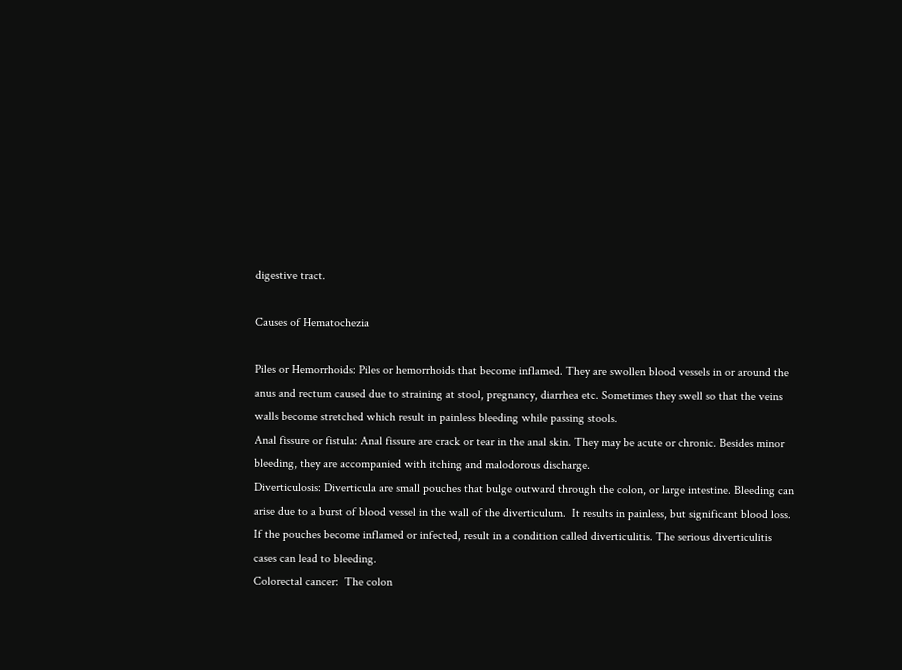digestive tract.

Causes of Hematochezia

Piles or Hemorrhoids: Piles or hemorrhoids that become inflamed. They are swollen blood vessels in or around the anus and rectum caused due to straining at stool, pregnancy, diarrhea etc. Sometimes they swell so that the veins walls become stretched which result in painless bleeding while passing stools.
Anal fissure or fistula: Anal fissure are crack or tear in the anal skin. They may be acute or chronic. Besides minor bleeding, they are accompanied with itching and malodorous discharge.
Diverticulosis: Diverticula are small pouches that bulge outward through the colon, or large intestine. Bleeding can arise due to a burst of blood vessel in the wall of the diverticulum.  It results in painless, but significant blood loss. If the pouches become inflamed or infected, result in a condition called diverticulitis. The serious diverticulitis cases can lead to bleeding.
Colorectal cancer:  The colon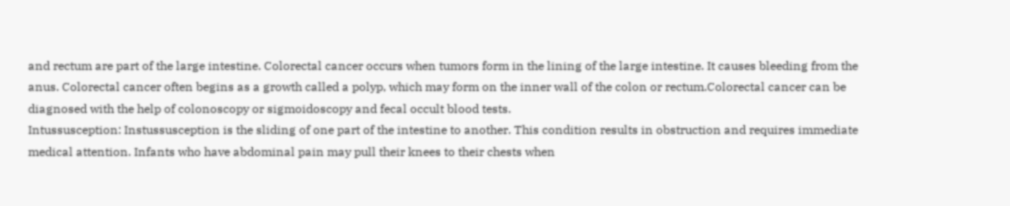and rectum are part of the large intestine. Colorectal cancer occurs when tumors form in the lining of the large intestine. It causes bleeding from the anus. Colorectal cancer often begins as a growth called a polyp, which may form on the inner wall of the colon or rectum.Colorectal cancer can be diagnosed with the help of colonoscopy or sigmoidoscopy and fecal occult blood tests.
Intussusception: Instussusception is the sliding of one part of the intestine to another. This condition results in obstruction and requires immediate medical attention. Infants who have abdominal pain may pull their knees to their chests when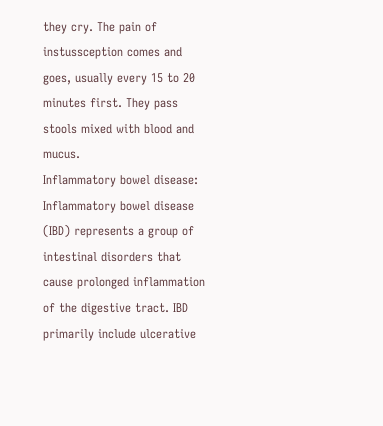they cry. The pain of instussception comes and goes, usually every 15 to 20 minutes first. They pass stools mixed with blood and mucus.
Inflammatory bowel disease:  Inflammatory bowel disease (IBD) represents a group of intestinal disorders that cause prolonged inflammation of the digestive tract. IBD primarily include ulcerative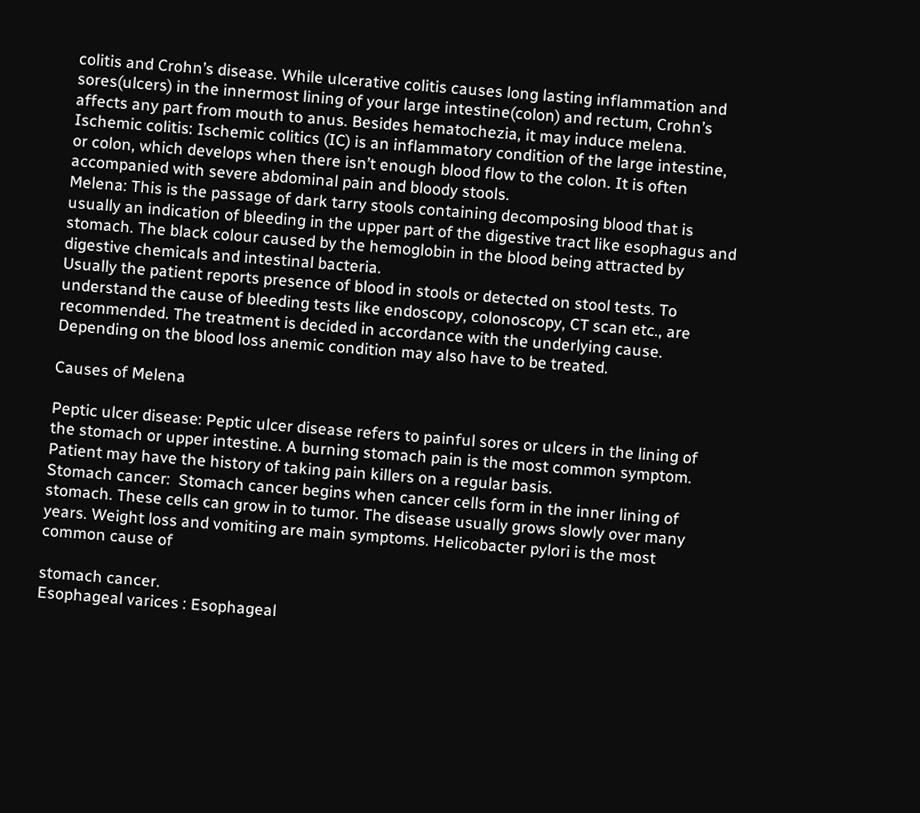colitis and Crohn’s disease. While ulcerative colitis causes long lasting inflammation and sores(ulcers) in the innermost lining of your large intestine(colon) and rectum, Crohn’s affects any part from mouth to anus. Besides hematochezia, it may induce melena.
Ischemic colitis: Ischemic colitics (IC) is an inflammatory condition of the large intestine, or colon, which develops when there isn’t enough blood flow to the colon. It is often accompanied with severe abdominal pain and bloody stools.
Melena: This is the passage of dark tarry stools containing decomposing blood that is usually an indication of bleeding in the upper part of the digestive tract like esophagus and stomach. The black colour caused by the hemoglobin in the blood being attracted by digestive chemicals and intestinal bacteria.
Usually the patient reports presence of blood in stools or detected on stool tests. To understand the cause of bleeding tests like endoscopy, colonoscopy, CT scan etc., are recommended. The treatment is decided in accordance with the underlying cause. Depending on the blood loss anemic condition may also have to be treated.

Causes of Melena

Peptic ulcer disease: Peptic ulcer disease refers to painful sores or ulcers in the lining of the stomach or upper intestine. A burning stomach pain is the most common symptom. Patient may have the history of taking pain killers on a regular basis.
Stomach cancer:  Stomach cancer begins when cancer cells form in the inner lining of stomach. These cells can grow in to tumor. The disease usually grows slowly over many years. Weight loss and vomiting are main symptoms. Helicobacter pylori is the most common cause of

stomach cancer.
Esophageal varices : Esophageal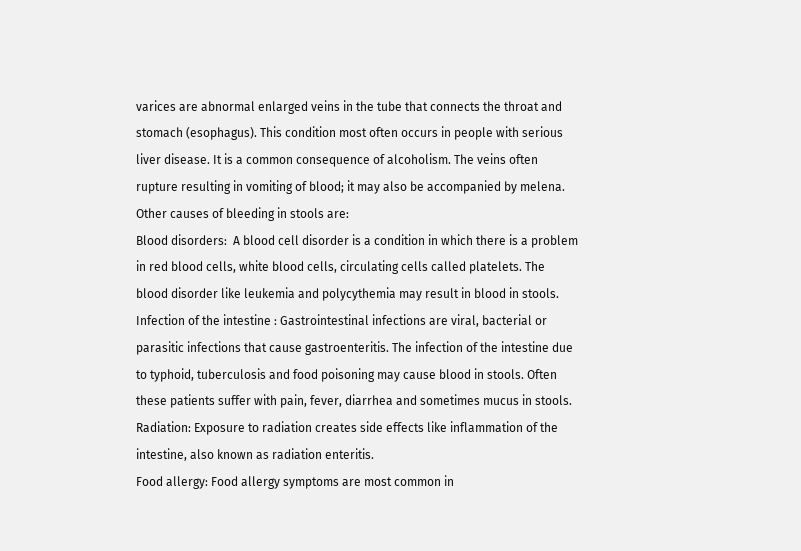varices are abnormal enlarged veins in the tube that connects the throat and stomach (esophagus). This condition most often occurs in people with serious liver disease. It is a common consequence of alcoholism. The veins often rupture resulting in vomiting of blood; it may also be accompanied by melena.
Other causes of bleeding in stools are:
Blood disorders:  A blood cell disorder is a condition in which there is a problem in red blood cells, white blood cells, circulating cells called platelets. The blood disorder like leukemia and polycythemia may result in blood in stools.
Infection of the intestine : Gastrointestinal infections are viral, bacterial or parasitic infections that cause gastroenteritis. The infection of the intestine due to typhoid, tuberculosis and food poisoning may cause blood in stools. Often these patients suffer with pain, fever, diarrhea and sometimes mucus in stools.
Radiation: Exposure to radiation creates side effects like inflammation of the intestine, also known as radiation enteritis.
Food allergy: Food allergy symptoms are most common in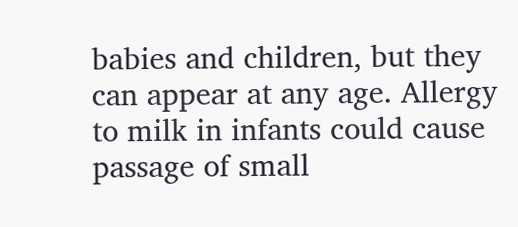babies and children, but they can appear at any age. Allergy to milk in infants could cause passage of small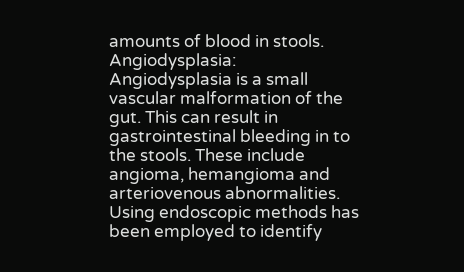amounts of blood in stools.
Angiodysplasia: Angiodysplasia is a small vascular malformation of the gut. This can result in gastrointestinal bleeding in to the stools. These include angioma, hemangioma and arteriovenous abnormalities. Using endoscopic methods has been employed to identify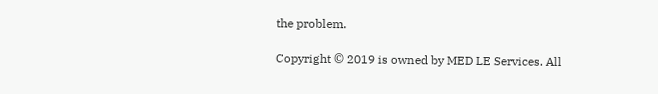the problem.

Copyright © 2019 is owned by MED LE Services. All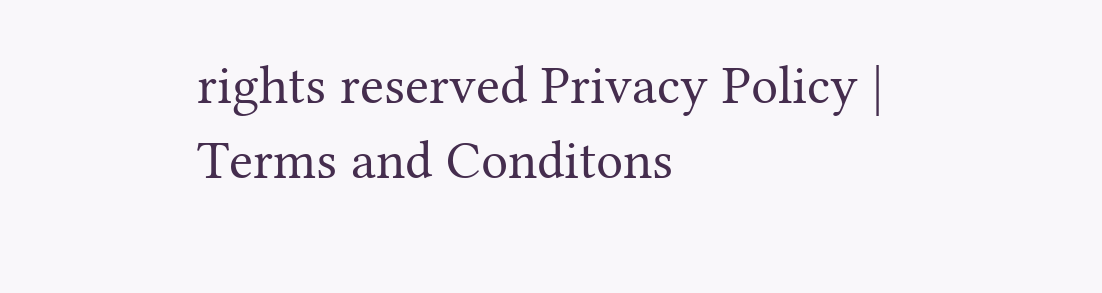rights reserved Privacy Policy | Terms and Conditons